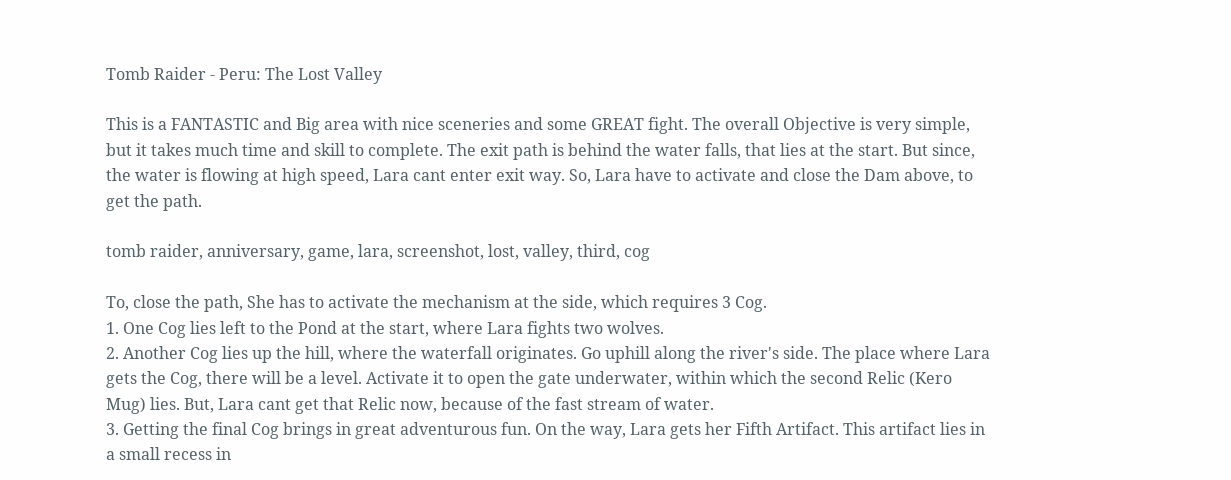Tomb Raider - Peru: The Lost Valley

This is a FANTASTIC and Big area with nice sceneries and some GREAT fight. The overall Objective is very simple, but it takes much time and skill to complete. The exit path is behind the water falls, that lies at the start. But since, the water is flowing at high speed, Lara cant enter exit way. So, Lara have to activate and close the Dam above, to get the path.

tomb raider, anniversary, game, lara, screenshot, lost, valley, third, cog

To, close the path, She has to activate the mechanism at the side, which requires 3 Cog.
1. One Cog lies left to the Pond at the start, where Lara fights two wolves.
2. Another Cog lies up the hill, where the waterfall originates. Go uphill along the river's side. The place where Lara gets the Cog, there will be a level. Activate it to open the gate underwater, within which the second Relic (Kero Mug) lies. But, Lara cant get that Relic now, because of the fast stream of water.
3. Getting the final Cog brings in great adventurous fun. On the way, Lara gets her Fifth Artifact. This artifact lies in a small recess in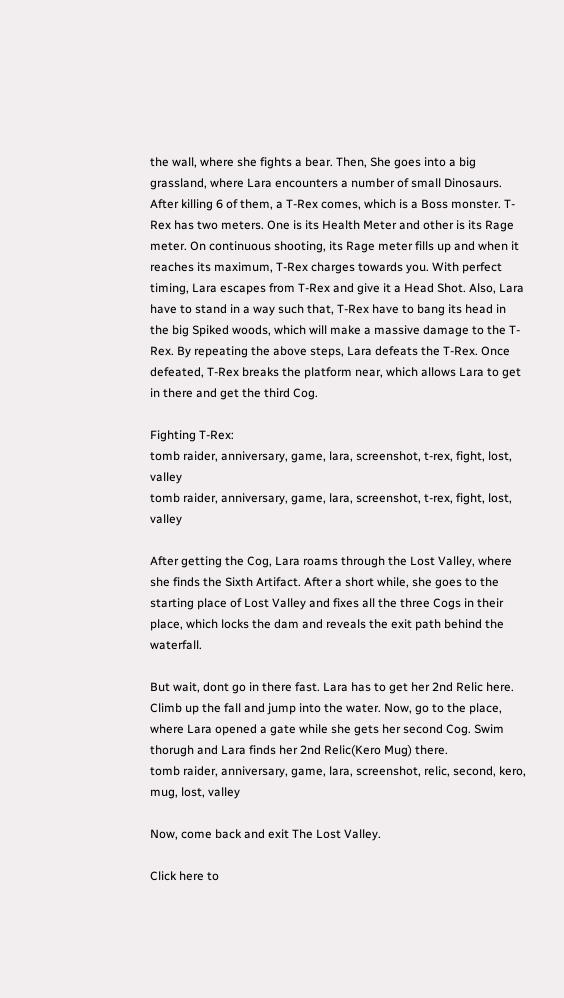the wall, where she fights a bear. Then, She goes into a big grassland, where Lara encounters a number of small Dinosaurs. After killing 6 of them, a T-Rex comes, which is a Boss monster. T-Rex has two meters. One is its Health Meter and other is its Rage meter. On continuous shooting, its Rage meter fills up and when it reaches its maximum, T-Rex charges towards you. With perfect timing, Lara escapes from T-Rex and give it a Head Shot. Also, Lara have to stand in a way such that, T-Rex have to bang its head in the big Spiked woods, which will make a massive damage to the T-Rex. By repeating the above steps, Lara defeats the T-Rex. Once defeated, T-Rex breaks the platform near, which allows Lara to get in there and get the third Cog.

Fighting T-Rex:
tomb raider, anniversary, game, lara, screenshot, t-rex, fight, lost, valley
tomb raider, anniversary, game, lara, screenshot, t-rex, fight, lost, valley

After getting the Cog, Lara roams through the Lost Valley, where she finds the Sixth Artifact. After a short while, she goes to the starting place of Lost Valley and fixes all the three Cogs in their place, which locks the dam and reveals the exit path behind the waterfall.

But wait, dont go in there fast. Lara has to get her 2nd Relic here. Climb up the fall and jump into the water. Now, go to the place, where Lara opened a gate while she gets her second Cog. Swim thorugh and Lara finds her 2nd Relic(Kero Mug) there.
tomb raider, anniversary, game, lara, screenshot, relic, second, kero, mug, lost, valley

Now, come back and exit The Lost Valley.

Click here to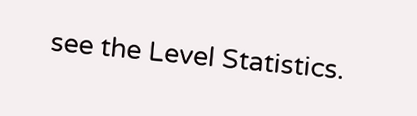see the Level Statistics.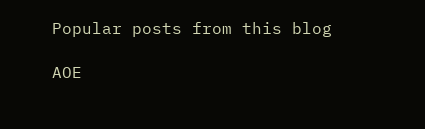Popular posts from this blog

AOE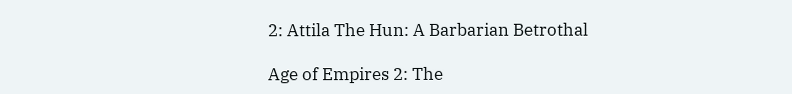2: Attila The Hun: A Barbarian Betrothal

Age of Empires 2: The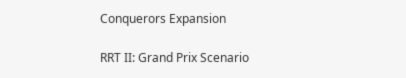Conquerors Expansion

RRT II: Grand Prix Scenario